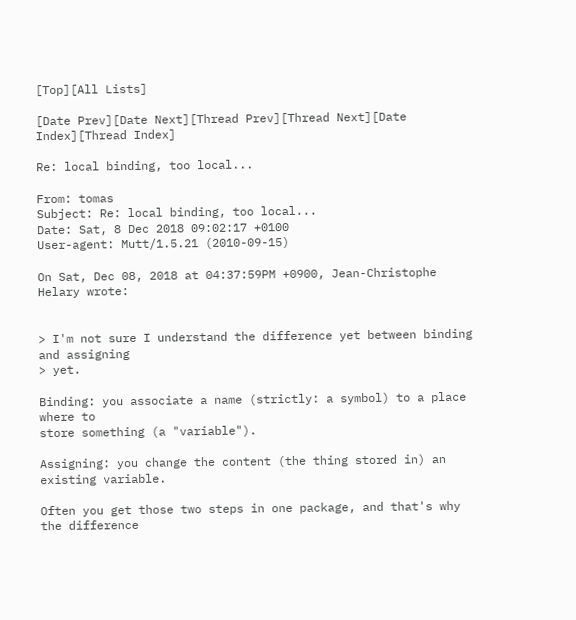[Top][All Lists]

[Date Prev][Date Next][Thread Prev][Thread Next][Date Index][Thread Index]

Re: local binding, too local...

From: tomas
Subject: Re: local binding, too local...
Date: Sat, 8 Dec 2018 09:02:17 +0100
User-agent: Mutt/1.5.21 (2010-09-15)

On Sat, Dec 08, 2018 at 04:37:59PM +0900, Jean-Christophe Helary wrote:


> I'm not sure I understand the difference yet between binding and assigning
> yet.

Binding: you associate a name (strictly: a symbol) to a place where to
store something (a "variable").

Assigning: you change the content (the thing stored in) an existing variable.

Often you get those two steps in one package, and that's why the difference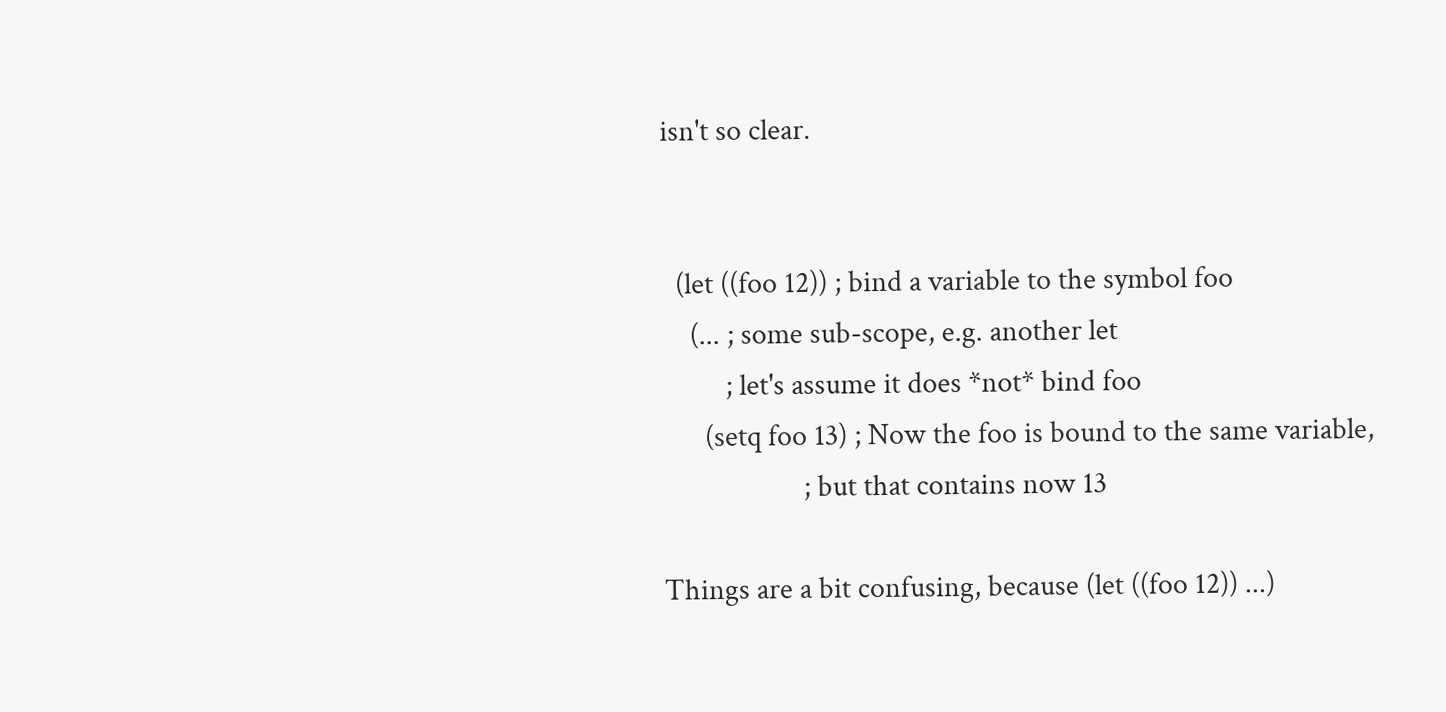isn't so clear.


  (let ((foo 12)) ; bind a variable to the symbol foo
    (... ; some sub-scope, e.g. another let
         ; let's assume it does *not* bind foo
      (setq foo 13) ; Now the foo is bound to the same variable,
                    ; but that contains now 13

Things are a bit confusing, because (let ((foo 12)) ...)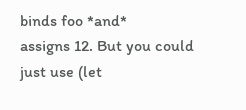binds foo *and*
assigns 12. But you could just use (let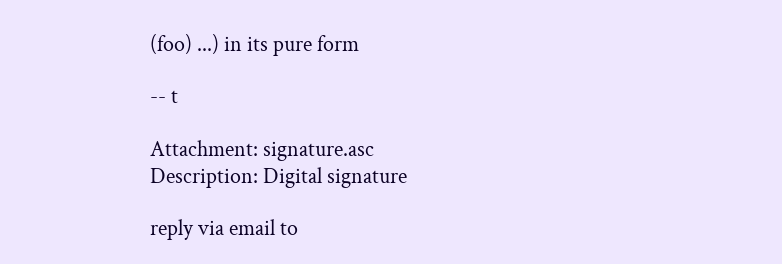(foo) ...) in its pure form

-- t

Attachment: signature.asc
Description: Digital signature

reply via email to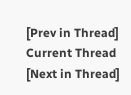[Prev in Thread] Current Thread [Next in Thread]